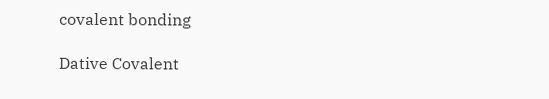covalent bonding

Dative Covalent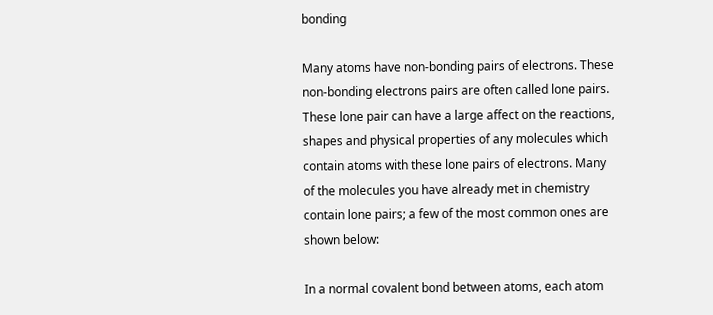bonding

Many atoms have non-bonding pairs of electrons. These non-bonding electrons pairs are often called lone pairs. These lone pair can have a large affect on the reactions, shapes and physical properties of any molecules which contain atoms with these lone pairs of electrons. Many of the molecules you have already met in chemistry contain lone pairs; a few of the most common ones are shown below:

In a normal covalent bond between atoms, each atom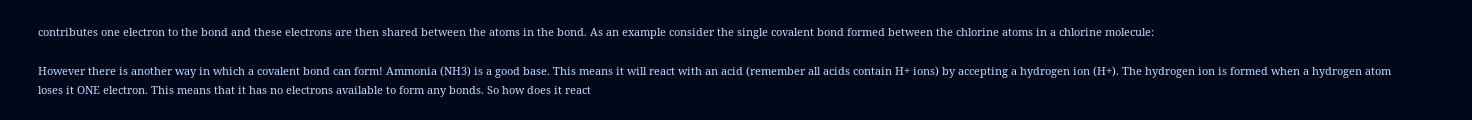contributes one electron to the bond and these electrons are then shared between the atoms in the bond. As an example consider the single covalent bond formed between the chlorine atoms in a chlorine molecule:

However there is another way in which a covalent bond can form! Ammonia (NH3) is a good base. This means it will react with an acid (remember all acids contain H+ ions) by accepting a hydrogen ion (H+). The hydrogen ion is formed when a hydrogen atom loses it ONE electron. This means that it has no electrons available to form any bonds. So how does it react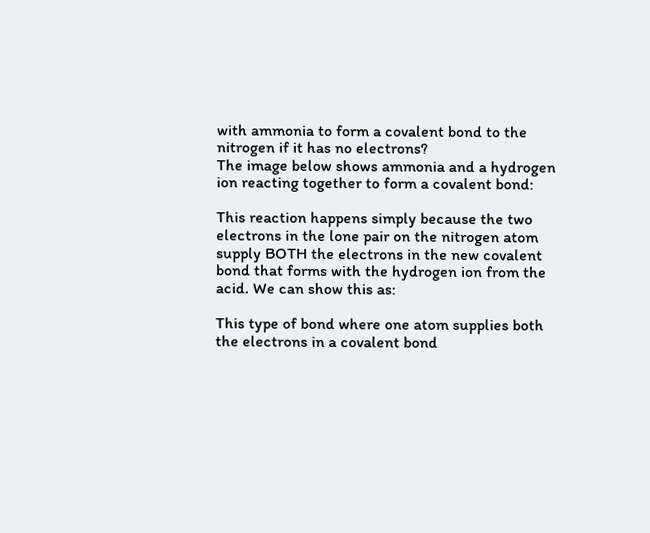with ammonia to form a covalent bond to the nitrogen if it has no electrons?
The image below shows ammonia and a hydrogen ion reacting together to form a covalent bond:

This reaction happens simply because the two electrons in the lone pair on the nitrogen atom supply BOTH the electrons in the new covalent bond that forms with the hydrogen ion from the acid. We can show this as:

This type of bond where one atom supplies both the electrons in a covalent bond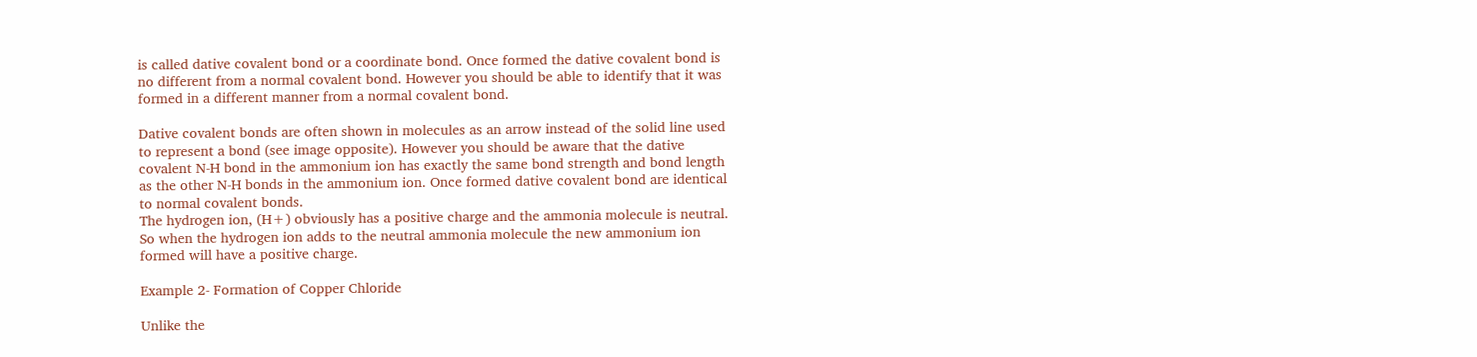is called dative covalent bond or a coordinate bond. Once formed the dative covalent bond is no different from a normal covalent bond. However you should be able to identify that it was formed in a different manner from a normal covalent bond.

Dative covalent bonds are often shown in molecules as an arrow instead of the solid line used to represent a bond (see image opposite). However you should be aware that the dative covalent N-H bond in the ammonium ion has exactly the same bond strength and bond length as the other N-H bonds in the ammonium ion. Once formed dative covalent bond are identical to normal covalent bonds.
The hydrogen ion, (H+) obviously has a positive charge and the ammonia molecule is neutral. So when the hydrogen ion adds to the neutral ammonia molecule the new ammonium ion formed will have a positive charge.

Example 2- Formation of Copper Chloride

Unlike the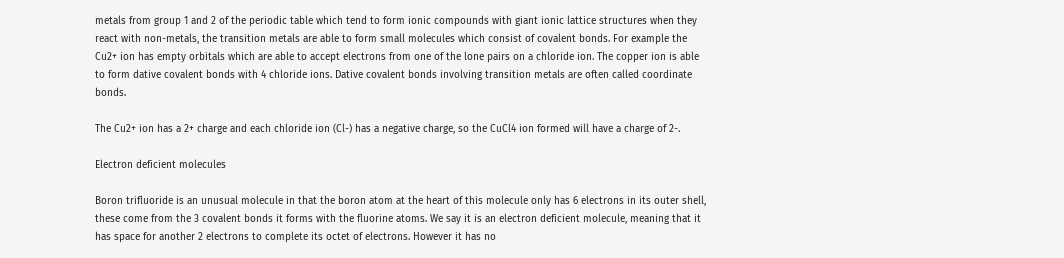metals from group 1 and 2 of the periodic table which tend to form ionic compounds with giant ionic lattice structures when they react with non-metals, the transition metals are able to form small molecules which consist of covalent bonds. For example the Cu2+ ion has empty orbitals which are able to accept electrons from one of the lone pairs on a chloride ion. The copper ion is able to form dative covalent bonds with 4 chloride ions. Dative covalent bonds involving transition metals are often called coordinate bonds.

The Cu2+ ion has a 2+ charge and each chloride ion (Cl-) has a negative charge, so the CuCl4 ion formed will have a charge of 2-.

Electron deficient molecules

Boron trifluoride is an unusual molecule in that the boron atom at the heart of this molecule only has 6 electrons in its outer shell, these come from the 3 covalent bonds it forms with the fluorine atoms. We say it is an electron deficient molecule, meaning that it has space for another 2 electrons to complete its octet of electrons. However it has no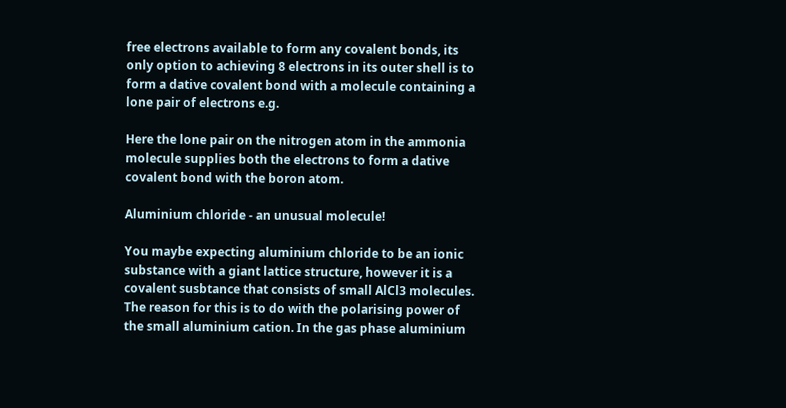free electrons available to form any covalent bonds, its only option to achieving 8 electrons in its outer shell is to form a dative covalent bond with a molecule containing a lone pair of electrons e.g.

Here the lone pair on the nitrogen atom in the ammonia molecule supplies both the electrons to form a dative covalent bond with the boron atom.

Aluminium chloride - an unusual molecule!

You maybe expecting aluminium chloride to be an ionic substance with a giant lattice structure, however it is a covalent susbtance that consists of small AlCl3 molecules. The reason for this is to do with the polarising power of the small aluminium cation. In the gas phase aluminium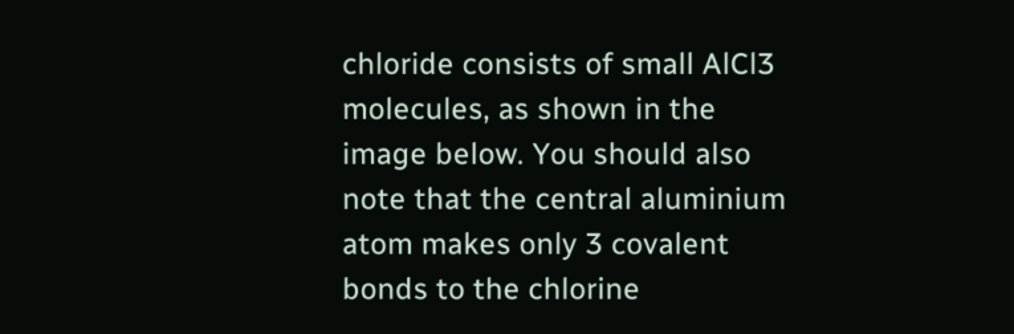chloride consists of small AlCl3 molecules, as shown in the image below. You should also note that the central aluminium atom makes only 3 covalent bonds to the chlorine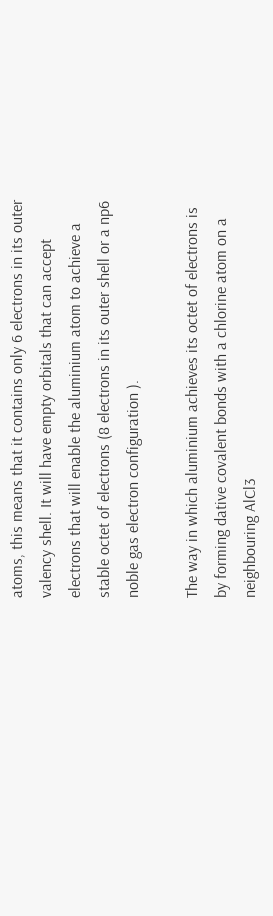atoms, this means that it contains only 6 electrons in its outer valency shell. It will have empty orbitals that can accept electrons that will enable the aluminium atom to achieve a stable octet of electrons (8 electrons in its outer shell or a np6 noble gas electron configuration ).

The way in which aluminium achieves its octet of electrons is by forming dative covalent bonds with a chlorine atom on a neighbouring AlCl3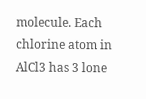molecule. Each chlorine atom in AlCl3 has 3 lone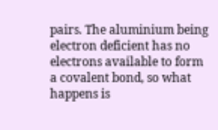pairs. The aluminium being electron deficient has no electrons available to form a covalent bond, so what happens is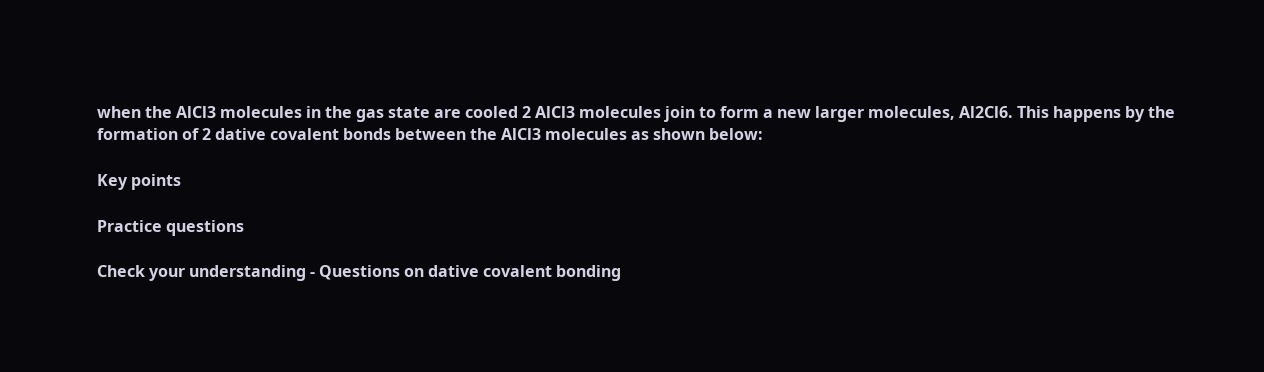when the AlCl3 molecules in the gas state are cooled 2 AlCl3 molecules join to form a new larger molecules, Al2Cl6. This happens by the formation of 2 dative covalent bonds between the AlCl3 molecules as shown below:

Key points

Practice questions

Check your understanding - Questions on dative covalent bonding